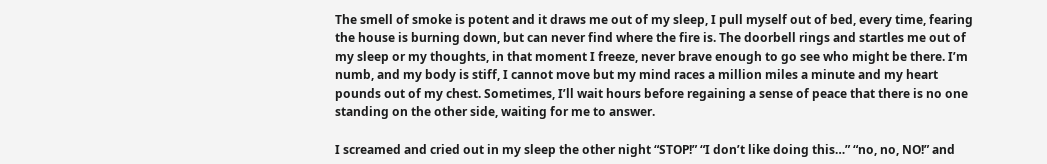The smell of smoke is potent and it draws me out of my sleep, I pull myself out of bed, every time, fearing the house is burning down, but can never find where the fire is. The doorbell rings and startles me out of my sleep or my thoughts, in that moment I freeze, never brave enough to go see who might be there. I’m numb, and my body is stiff, I cannot move but my mind races a million miles a minute and my heart pounds out of my chest. Sometimes, I’ll wait hours before regaining a sense of peace that there is no one standing on the other side, waiting for me to answer.

I screamed and cried out in my sleep the other night “STOP!” “I don’t like doing this…” “no, no, NO!” and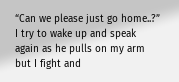“Can we please just go home..?” I try to wake up and speak again as he pulls on my arm but I fight and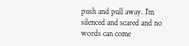push and pull away. I’m silenced and scared and no words can come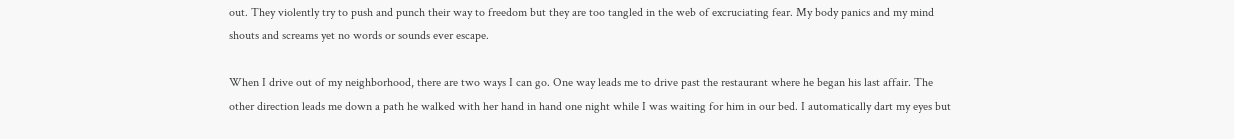out. They violently try to push and punch their way to freedom but they are too tangled in the web of excruciating fear. My body panics and my mind shouts and screams yet no words or sounds ever escape.

When I drive out of my neighborhood, there are two ways I can go. One way leads me to drive past the restaurant where he began his last affair. The other direction leads me down a path he walked with her hand in hand one night while I was waiting for him in our bed. I automatically dart my eyes but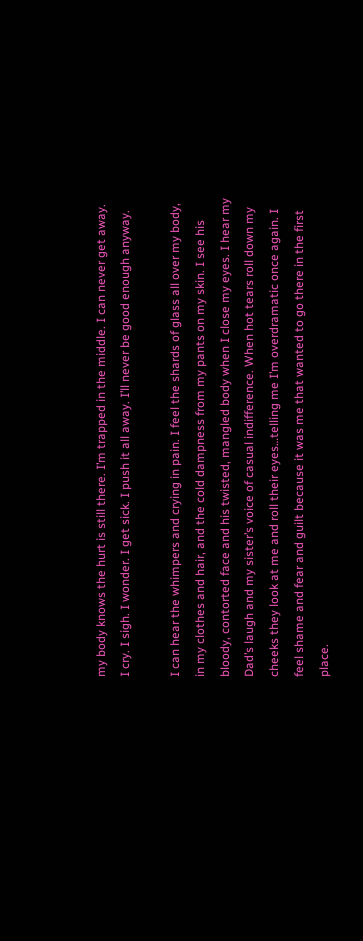my body knows the hurt is still there. I’m trapped in the middle. I can never get away. I cry. I sigh. I wonder. I get sick. I push it all away. I’ll never be good enough anyway.

I can hear the whimpers and crying in pain. I feel the shards of glass all over my body, in my clothes and hair, and the cold dampness from my pants on my skin. I see his bloody, contorted face and his twisted, mangled body when I close my eyes. I hear my Dad’s laugh and my sister’s voice of casual indifference. When hot tears roll down my cheeks they look at me and roll their eyes…telling me I’m overdramatic once again. I feel shame and fear and guilt because it was me that wanted to go there in the first place.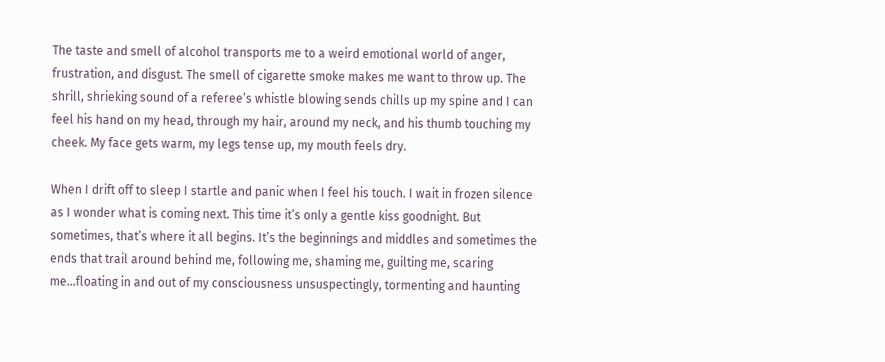The taste and smell of alcohol transports me to a weird emotional world of anger, frustration, and disgust. The smell of cigarette smoke makes me want to throw up. The shrill, shrieking sound of a referee’s whistle blowing sends chills up my spine and I can feel his hand on my head, through my hair, around my neck, and his thumb touching my cheek. My face gets warm, my legs tense up, my mouth feels dry.

When I drift off to sleep I startle and panic when I feel his touch. I wait in frozen silence as I wonder what is coming next. This time it’s only a gentle kiss goodnight. But sometimes, that’s where it all begins. It’s the beginnings and middles and sometimes the ends that trail around behind me, following me, shaming me, guilting me, scaring me…floating in and out of my consciousness unsuspectingly, tormenting and haunting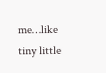me…like tiny little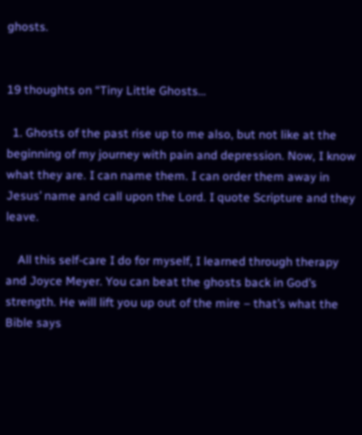ghosts.


19 thoughts on “Tiny Little Ghosts…

  1. Ghosts of the past rise up to me also, but not like at the beginning of my journey with pain and depression. Now, I know what they are. I can name them. I can order them away in Jesus’ name and call upon the Lord. I quote Scripture and they leave.

    All this self-care I do for myself, I learned through therapy and Joyce Meyer. You can beat the ghosts back in God’s strength. He will lift you up out of the mire – that’s what the Bible says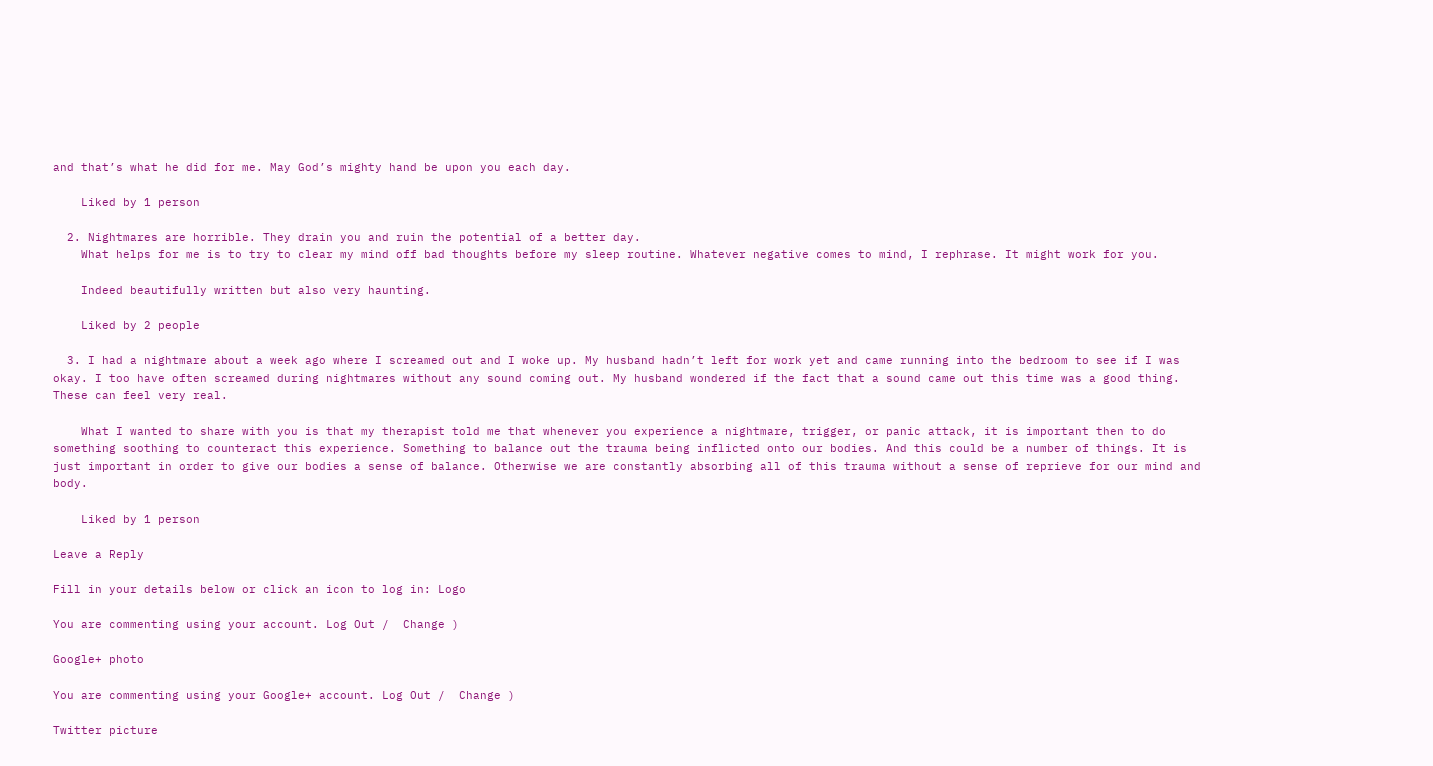and that’s what he did for me. May God’s mighty hand be upon you each day.

    Liked by 1 person

  2. Nightmares are horrible. They drain you and ruin the potential of a better day.
    What helps for me is to try to clear my mind off bad thoughts before my sleep routine. Whatever negative comes to mind, I rephrase. It might work for you.

    Indeed beautifully written but also very haunting.

    Liked by 2 people

  3. I had a nightmare about a week ago where I screamed out and I woke up. My husband hadn’t left for work yet and came running into the bedroom to see if I was okay. I too have often screamed during nightmares without any sound coming out. My husband wondered if the fact that a sound came out this time was a good thing. These can feel very real.

    What I wanted to share with you is that my therapist told me that whenever you experience a nightmare, trigger, or panic attack, it is important then to do something soothing to counteract this experience. Something to balance out the trauma being inflicted onto our bodies. And this could be a number of things. It is just important in order to give our bodies a sense of balance. Otherwise we are constantly absorbing all of this trauma without a sense of reprieve for our mind and body.

    Liked by 1 person

Leave a Reply

Fill in your details below or click an icon to log in: Logo

You are commenting using your account. Log Out /  Change )

Google+ photo

You are commenting using your Google+ account. Log Out /  Change )

Twitter picture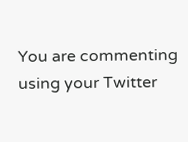You are commenting using your Twitter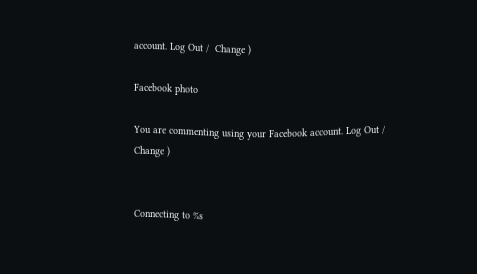account. Log Out /  Change )

Facebook photo

You are commenting using your Facebook account. Log Out /  Change )


Connecting to %s